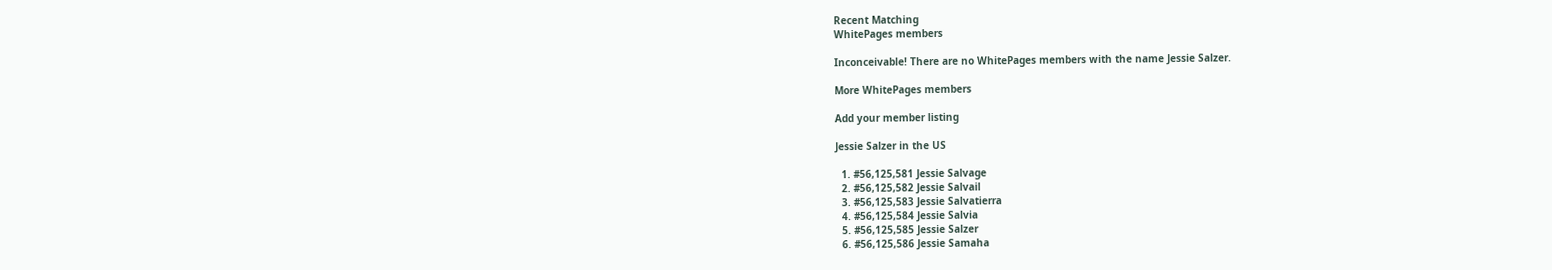Recent Matching
WhitePages members

Inconceivable! There are no WhitePages members with the name Jessie Salzer.

More WhitePages members

Add your member listing

Jessie Salzer in the US

  1. #56,125,581 Jessie Salvage
  2. #56,125,582 Jessie Salvail
  3. #56,125,583 Jessie Salvatierra
  4. #56,125,584 Jessie Salvia
  5. #56,125,585 Jessie Salzer
  6. #56,125,586 Jessie Samaha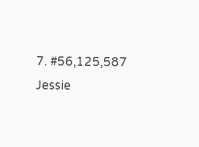7. #56,125,587 Jessie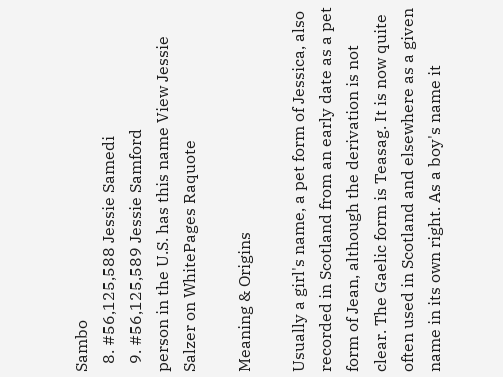Sambo
  8. #56,125,588 Jessie Samedi
  9. #56,125,589 Jessie Samford
person in the U.S. has this name View Jessie Salzer on WhitePages Raquote

Meaning & Origins

Usually a girl's name, a pet form of Jessica, also recorded in Scotland from an early date as a pet form of Jean, although the derivation is not clear. The Gaelic form is Teasag. It is now quite often used in Scotland and elsewhere as a given name in its own right. As a boy's name it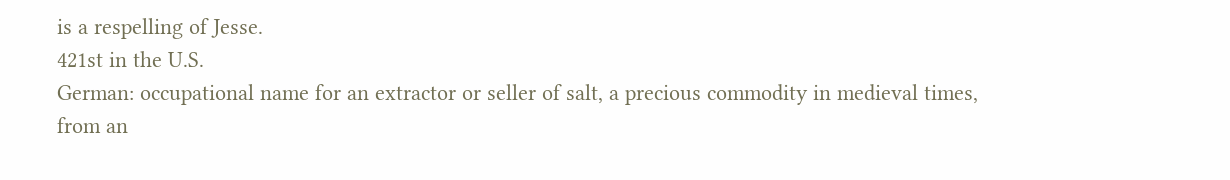is a respelling of Jesse.
421st in the U.S.
German: occupational name for an extractor or seller of salt, a precious commodity in medieval times, from an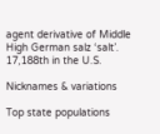agent derivative of Middle High German salz ‘salt’.
17,188th in the U.S.

Nicknames & variations

Top state populations